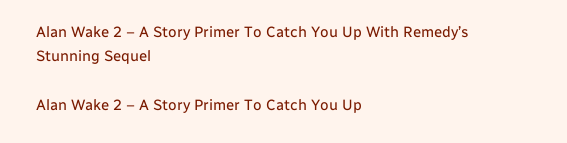Alan Wake 2 – A Story Primer To Catch You Up With Remedy’s Stunning Sequel

Alan Wake 2 – A Story Primer To Catch You Up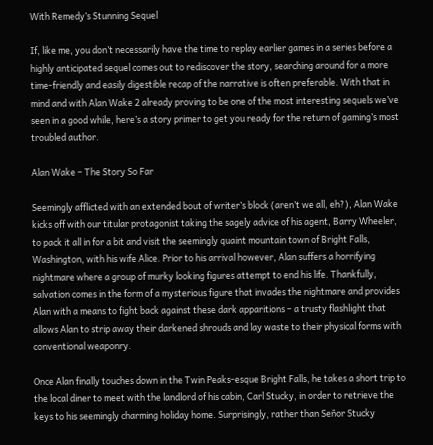With Remedy’s Stunning Sequel

If, like me, you don’t necessarily have the time to replay earlier games in a series before a highly anticipated sequel comes out to rediscover the story, searching around for a more time-friendly and easily digestible recap of the narrative is often preferable. With that in mind and with Alan Wake 2 already proving to be one of the most interesting sequels we’ve seen in a good while, here’s a story primer to get you ready for the return of gaming’s most troubled author.

Alan Wake – The Story So Far

Seemingly afflicted with an extended bout of writer’s block (aren’t we all, eh?), Alan Wake kicks off with our titular protagonist taking the sagely advice of his agent, Barry Wheeler, to pack it all in for a bit and visit the seemingly quaint mountain town of Bright Falls, Washington, with his wife Alice. Prior to his arrival however, Alan suffers a horrifying nightmare where a group of murky looking figures attempt to end his life. Thankfully, salvation comes in the form of a mysterious figure that invades the nightmare and provides Alan with a means to fight back against these dark apparitions – a trusty flashlight that allows Alan to strip away their darkened shrouds and lay waste to their physical forms with conventional weaponry.

Once Alan finally touches down in the Twin Peaks-esque Bright Falls, he takes a short trip to the local diner to meet with the landlord of his cabin, Carl Stucky, in order to retrieve the keys to his seemingly charming holiday home. Surprisingly, rather than Señor Stucky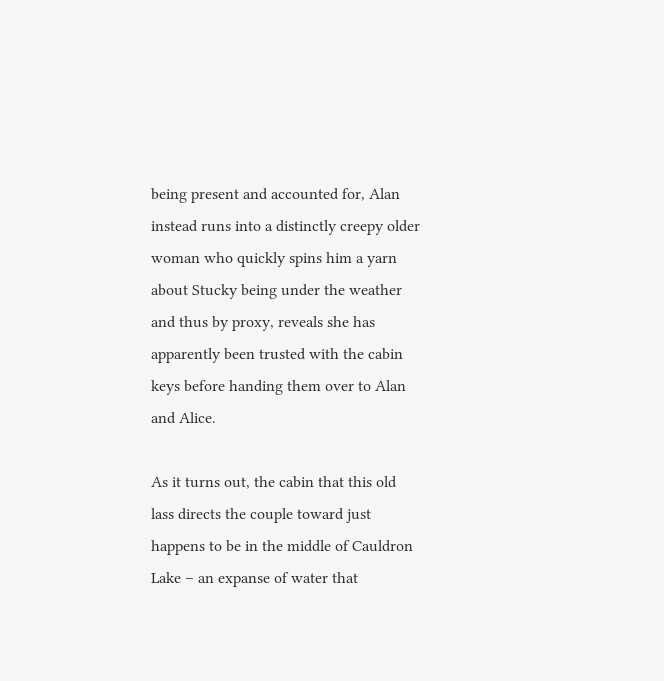being present and accounted for, Alan instead runs into a distinctly creepy older woman who quickly spins him a yarn about Stucky being under the weather and thus by proxy, reveals she has apparently been trusted with the cabin keys before handing them over to Alan and Alice.

As it turns out, the cabin that this old lass directs the couple toward just happens to be in the middle of Cauldron Lake – an expanse of water that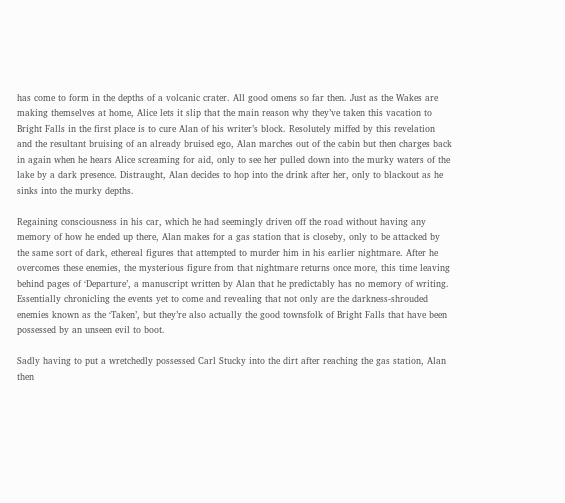has come to form in the depths of a volcanic crater. All good omens so far then. Just as the Wakes are making themselves at home, Alice lets it slip that the main reason why they’ve taken this vacation to Bright Falls in the first place is to cure Alan of his writer’s block. Resolutely miffed by this revelation and the resultant bruising of an already bruised ego, Alan marches out of the cabin but then charges back in again when he hears Alice screaming for aid, only to see her pulled down into the murky waters of the lake by a dark presence. Distraught, Alan decides to hop into the drink after her, only to blackout as he sinks into the murky depths.

Regaining consciousness in his car, which he had seemingly driven off the road without having any memory of how he ended up there, Alan makes for a gas station that is closeby, only to be attacked by the same sort of dark, ethereal figures that attempted to murder him in his earlier nightmare. After he overcomes these enemies, the mysterious figure from that nightmare returns once more, this time leaving behind pages of ‘Departure’, a manuscript written by Alan that he predictably has no memory of writing. Essentially chronicling the events yet to come and revealing that not only are the darkness-shrouded enemies known as the ‘Taken’, but they’re also actually the good townsfolk of Bright Falls that have been possessed by an unseen evil to boot.

Sadly having to put a wretchedly possessed Carl Stucky into the dirt after reaching the gas station, Alan then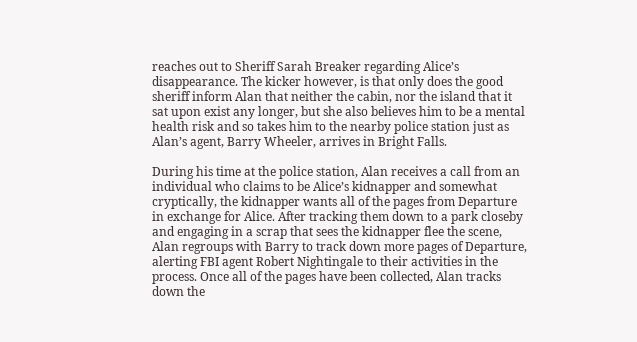reaches out to Sheriff Sarah Breaker regarding Alice’s disappearance. The kicker however, is that only does the good sheriff inform Alan that neither the cabin, nor the island that it sat upon exist any longer, but she also believes him to be a mental health risk and so takes him to the nearby police station just as Alan’s agent, Barry Wheeler, arrives in Bright Falls.

During his time at the police station, Alan receives a call from an individual who claims to be Alice’s kidnapper and somewhat cryptically, the kidnapper wants all of the pages from Departure in exchange for Alice. After tracking them down to a park closeby and engaging in a scrap that sees the kidnapper flee the scene, Alan regroups with Barry to track down more pages of Departure, alerting FBI agent Robert Nightingale to their activities in the process. Once all of the pages have been collected, Alan tracks down the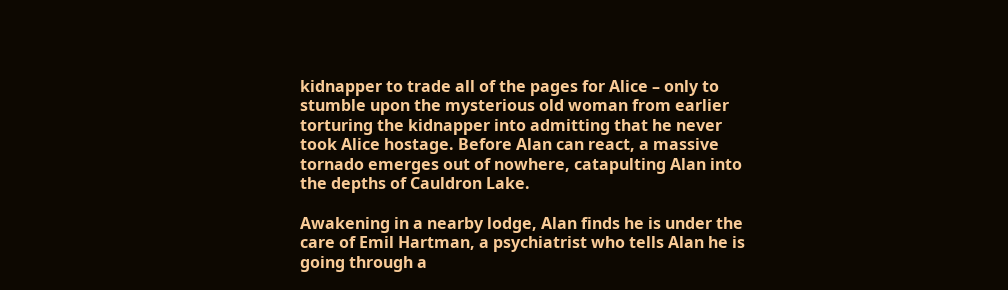kidnapper to trade all of the pages for Alice – only to stumble upon the mysterious old woman from earlier torturing the kidnapper into admitting that he never took Alice hostage. Before Alan can react, a massive tornado emerges out of nowhere, catapulting Alan into the depths of Cauldron Lake.

Awakening in a nearby lodge, Alan finds he is under the care of Emil Hartman, a psychiatrist who tells Alan he is going through a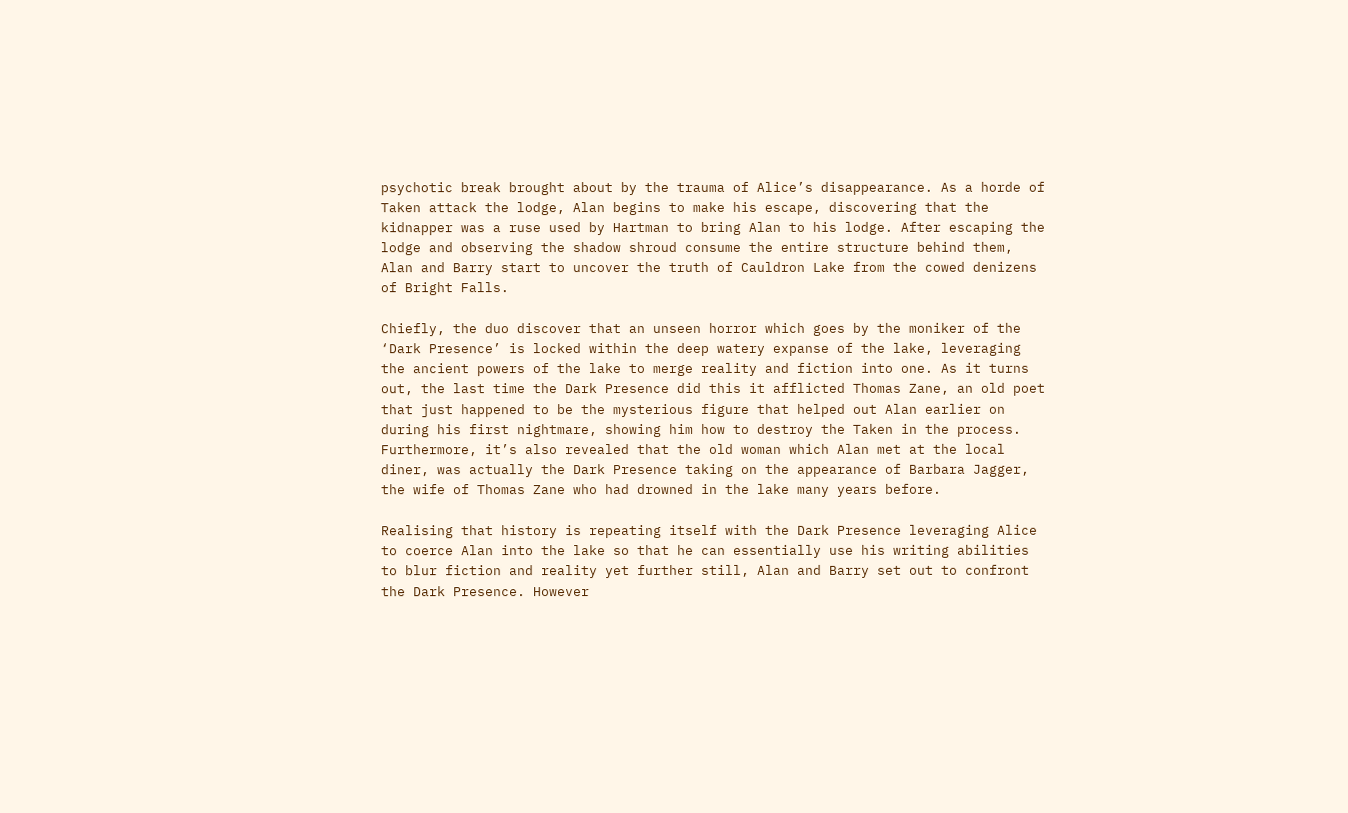psychotic break brought about by the trauma of Alice’s disappearance. As a horde of Taken attack the lodge, Alan begins to make his escape, discovering that the kidnapper was a ruse used by Hartman to bring Alan to his lodge. After escaping the lodge and observing the shadow shroud consume the entire structure behind them, Alan and Barry start to uncover the truth of Cauldron Lake from the cowed denizens of Bright Falls.

Chiefly, the duo discover that an unseen horror which goes by the moniker of the ‘Dark Presence’ is locked within the deep watery expanse of the lake, leveraging the ancient powers of the lake to merge reality and fiction into one. As it turns out, the last time the Dark Presence did this it afflicted Thomas Zane, an old poet that just happened to be the mysterious figure that helped out Alan earlier on during his first nightmare, showing him how to destroy the Taken in the process. Furthermore, it’s also revealed that the old woman which Alan met at the local diner, was actually the Dark Presence taking on the appearance of Barbara Jagger, the wife of Thomas Zane who had drowned in the lake many years before.

Realising that history is repeating itself with the Dark Presence leveraging Alice to coerce Alan into the lake so that he can essentially use his writing abilities to blur fiction and reality yet further still, Alan and Barry set out to confront the Dark Presence. However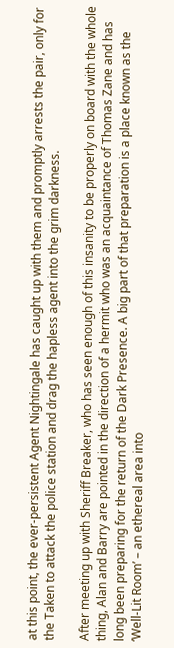at this point, the ever-persistent Agent Nightingale has caught up with them and promptly arrests the pair, only for the Taken to attack the police station and drag the hapless agent into the grim darkness.

After meeting up with Sheriff Breaker, who has seen enough of this insanity to be properly on board with the whole thing, Alan and Barry are pointed in the direction of a hermit who was an acquaintance of Thomas Zane and has long been preparing for the return of the Dark Presence. A big part of that preparation is a place known as the ‘Well-Lit Room’ – an ethereal area into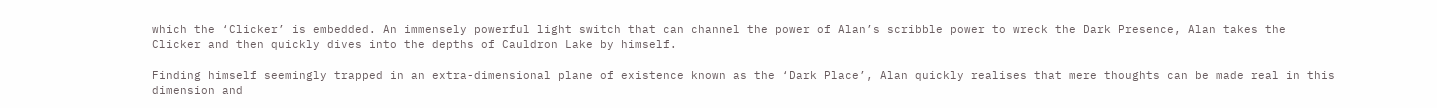which the ‘Clicker’ is embedded. An immensely powerful light switch that can channel the power of Alan’s scribble power to wreck the Dark Presence, Alan takes the Clicker and then quickly dives into the depths of Cauldron Lake by himself.

Finding himself seemingly trapped in an extra-dimensional plane of existence known as the ‘Dark Place’, Alan quickly realises that mere thoughts can be made real in this dimension and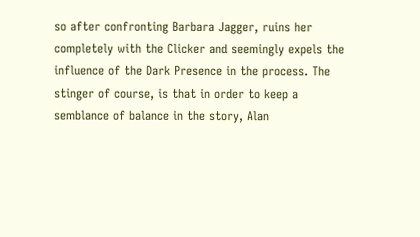so after confronting Barbara Jagger, ruins her completely with the Clicker and seemingly expels the influence of the Dark Presence in the process. The stinger of course, is that in order to keep a semblance of balance in the story, Alan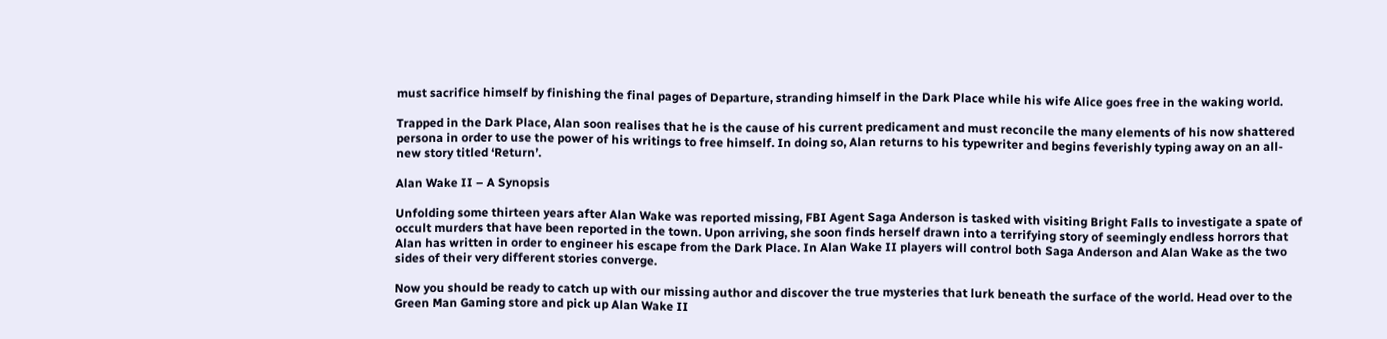must sacrifice himself by finishing the final pages of Departure, stranding himself in the Dark Place while his wife Alice goes free in the waking world.

Trapped in the Dark Place, Alan soon realises that he is the cause of his current predicament and must reconcile the many elements of his now shattered persona in order to use the power of his writings to free himself. In doing so, Alan returns to his typewriter and begins feverishly typing away on an all-new story titled ‘Return’.

Alan Wake II – A Synopsis

Unfolding some thirteen years after Alan Wake was reported missing, FBI Agent Saga Anderson is tasked with visiting Bright Falls to investigate a spate of occult murders that have been reported in the town. Upon arriving, she soon finds herself drawn into a terrifying story of seemingly endless horrors that Alan has written in order to engineer his escape from the Dark Place. In Alan Wake II players will control both Saga Anderson and Alan Wake as the two sides of their very different stories converge.

Now you should be ready to catch up with our missing author and discover the true mysteries that lurk beneath the surface of the world. Head over to the Green Man Gaming store and pick up Alan Wake II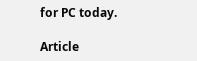for PC today.

Article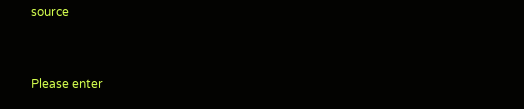source


Please enter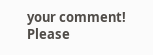your comment!
Please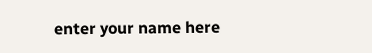enter your name here